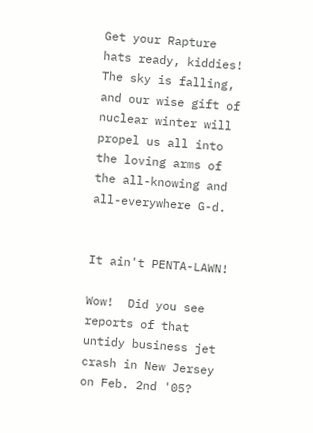Get your Rapture hats ready, kiddies! The sky is falling, and our wise gift of nuclear winter will propel us all into the loving arms of the all-knowing and all-everywhere G-d.


It ain't PENTA-LAWN!

Wow!  Did you see reports of that untidy business jet crash in New Jersey on Feb. 2nd '05?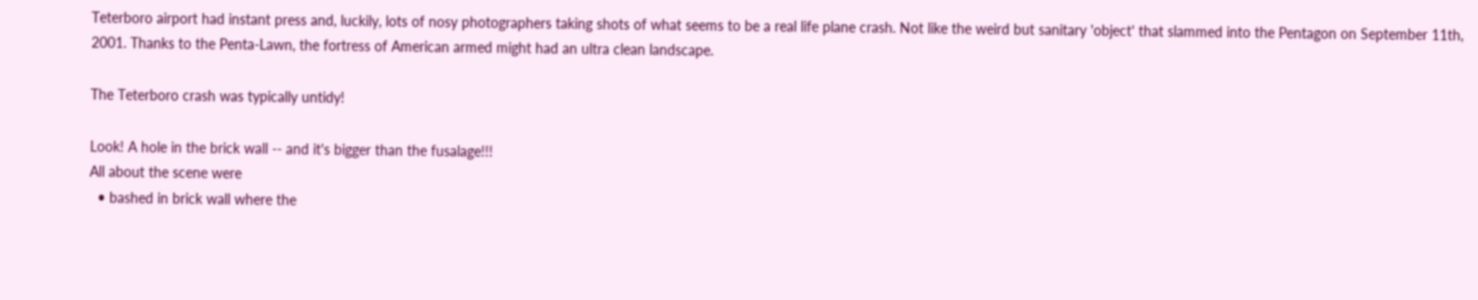Teterboro airport had instant press and, luckily, lots of nosy photographers taking shots of what seems to be a real life plane crash. Not like the weird but sanitary 'object' that slammed into the Pentagon on September 11th, 2001. Thanks to the Penta-Lawn, the fortress of American armed might had an ultra clean landscape.

The Teterboro crash was typically untidy!

Look! A hole in the brick wall -- and it's bigger than the fusalage!!!
All about the scene were
  • bashed in brick wall where the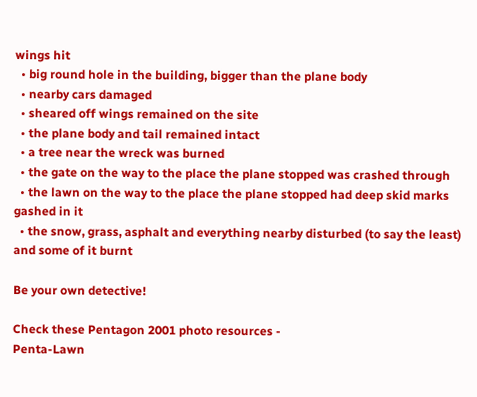wings hit
  • big round hole in the building, bigger than the plane body
  • nearby cars damaged
  • sheared off wings remained on the site
  • the plane body and tail remained intact
  • a tree near the wreck was burned
  • the gate on the way to the place the plane stopped was crashed through
  • the lawn on the way to the place the plane stopped had deep skid marks gashed in it
  • the snow, grass, asphalt and everything nearby disturbed (to say the least) and some of it burnt

Be your own detective!

Check these Pentagon 2001 photo resources -
Penta-Lawn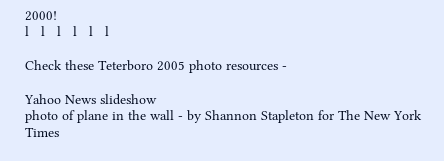2000!
l   l   l   l   l   l

Check these Teterboro 2005 photo resources -

Yahoo News slideshow
photo of plane in the wall - by Shannon Stapleton for The New York Times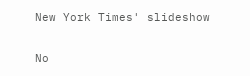New York Times' slideshow

No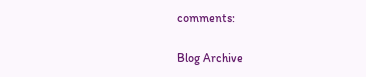comments:

Blog Archive